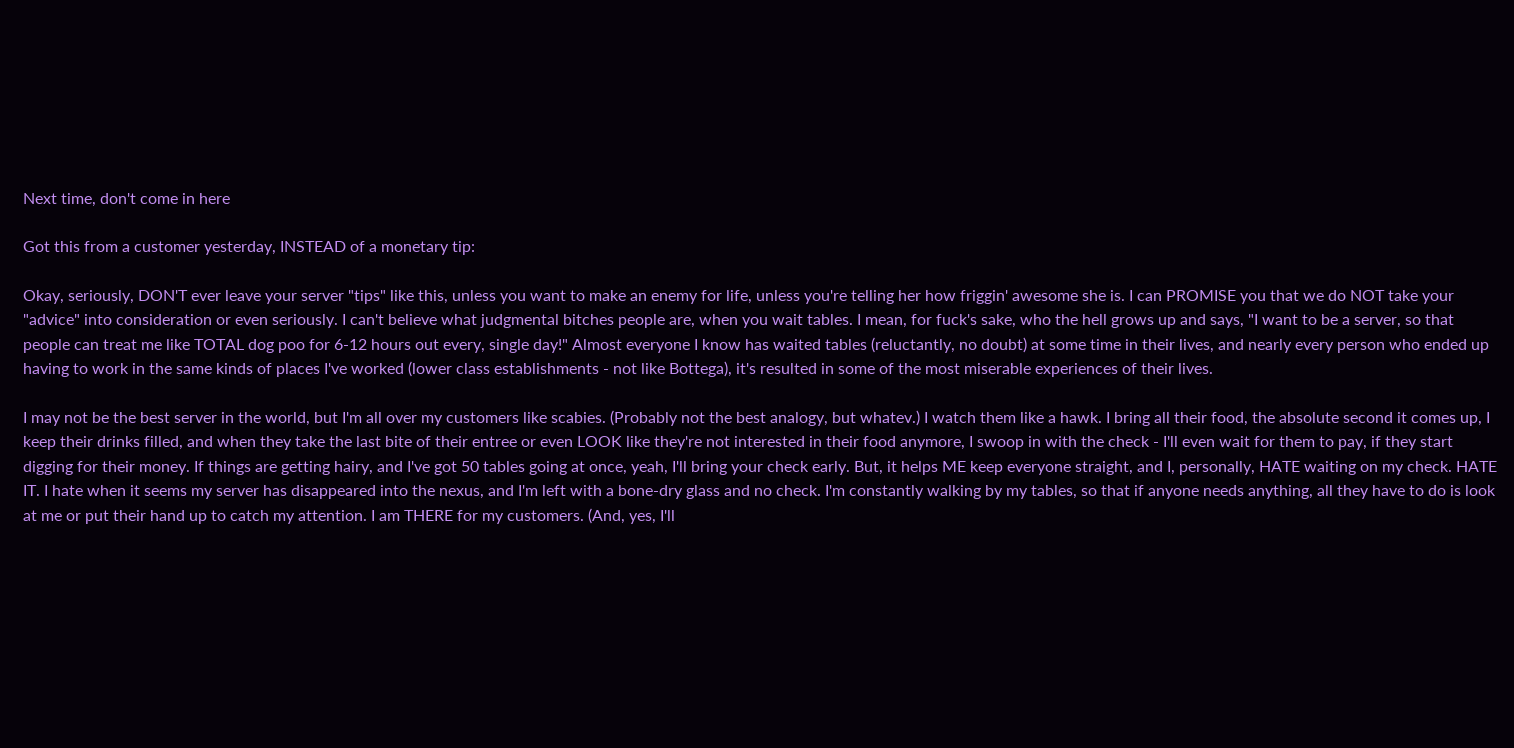Next time, don't come in here

Got this from a customer yesterday, INSTEAD of a monetary tip:

Okay, seriously, DON'T ever leave your server "tips" like this, unless you want to make an enemy for life, unless you're telling her how friggin' awesome she is. I can PROMISE you that we do NOT take your "advice" into consideration or even seriously. I can't believe what judgmental bitches people are, when you wait tables. I mean, for fuck's sake, who the hell grows up and says, "I want to be a server, so that people can treat me like TOTAL dog poo for 6-12 hours out every, single day!" Almost everyone I know has waited tables (reluctantly, no doubt) at some time in their lives, and nearly every person who ended up having to work in the same kinds of places I've worked (lower class establishments - not like Bottega), it's resulted in some of the most miserable experiences of their lives.

I may not be the best server in the world, but I'm all over my customers like scabies. (Probably not the best analogy, but whatev.) I watch them like a hawk. I bring all their food, the absolute second it comes up, I keep their drinks filled, and when they take the last bite of their entree or even LOOK like they're not interested in their food anymore, I swoop in with the check - I'll even wait for them to pay, if they start digging for their money. If things are getting hairy, and I've got 50 tables going at once, yeah, I'll bring your check early. But, it helps ME keep everyone straight, and I, personally, HATE waiting on my check. HATE IT. I hate when it seems my server has disappeared into the nexus, and I'm left with a bone-dry glass and no check. I'm constantly walking by my tables, so that if anyone needs anything, all they have to do is look at me or put their hand up to catch my attention. I am THERE for my customers. (And, yes, I'll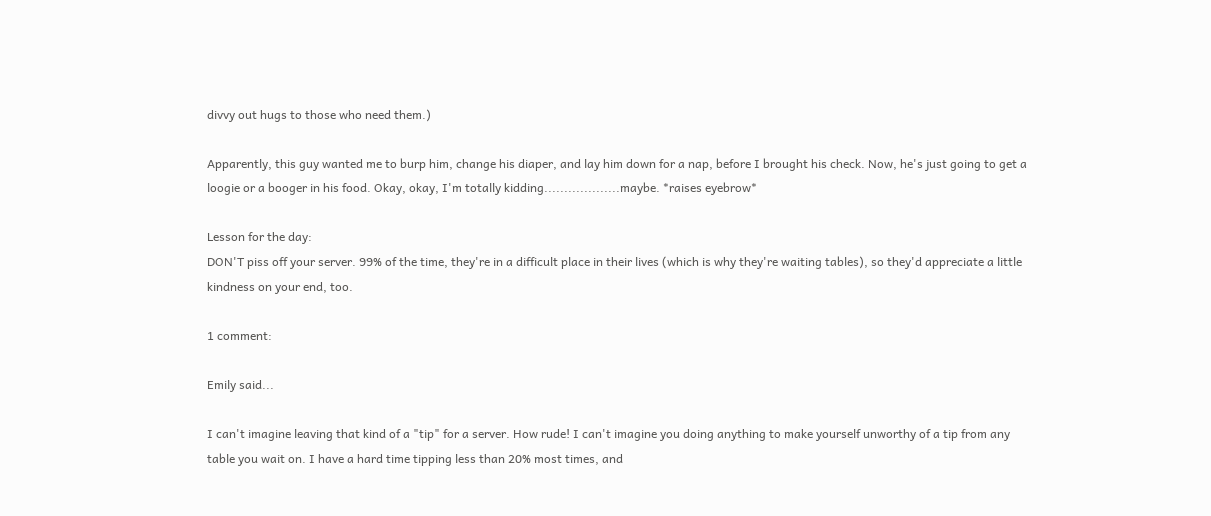divvy out hugs to those who need them.)

Apparently, this guy wanted me to burp him, change his diaper, and lay him down for a nap, before I brought his check. Now, he's just going to get a loogie or a booger in his food. Okay, okay, I'm totally kidding...................maybe. *raises eyebrow*

Lesson for the day:
DON'T piss off your server. 99% of the time, they're in a difficult place in their lives (which is why they're waiting tables), so they'd appreciate a little kindness on your end, too.

1 comment:

Emily said...

I can't imagine leaving that kind of a "tip" for a server. How rude! I can't imagine you doing anything to make yourself unworthy of a tip from any table you wait on. I have a hard time tipping less than 20% most times, and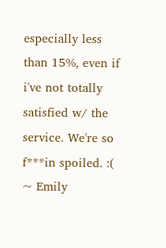especially less than 15%, even if i've not totally satisfied w/ the service. We're so f***in spoiled. :(
~ Emily